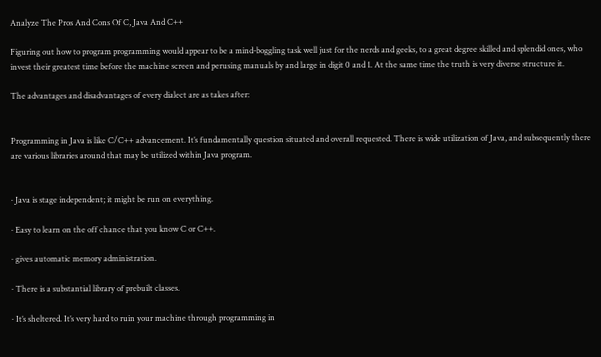Analyze The Pros And Cons Of C, Java And C++

Figuring out how to program programming would appear to be a mind-boggling task well just for the nerds and geeks, to a great degree skilled and splendid ones, who invest their greatest time before the machine screen and perusing manuals by and large in digit 0 and 1. At the same time the truth is very diverse structure it.

The advantages and disadvantages of every dialect are as takes after:


Programming in Java is like C/C++ advancement. It’s fundamentally question situated and overall requested. There is wide utilization of Java, and subsequently there are various libraries around that may be utilized within Java program.


· Java is stage independent; it might be run on everything.

· Easy to learn on the off chance that you know C or C++.

· gives automatic memory administration.

· There is a substantial library of prebuilt classes.

· It’s sheltered. It’s very hard to ruin your machine through programming in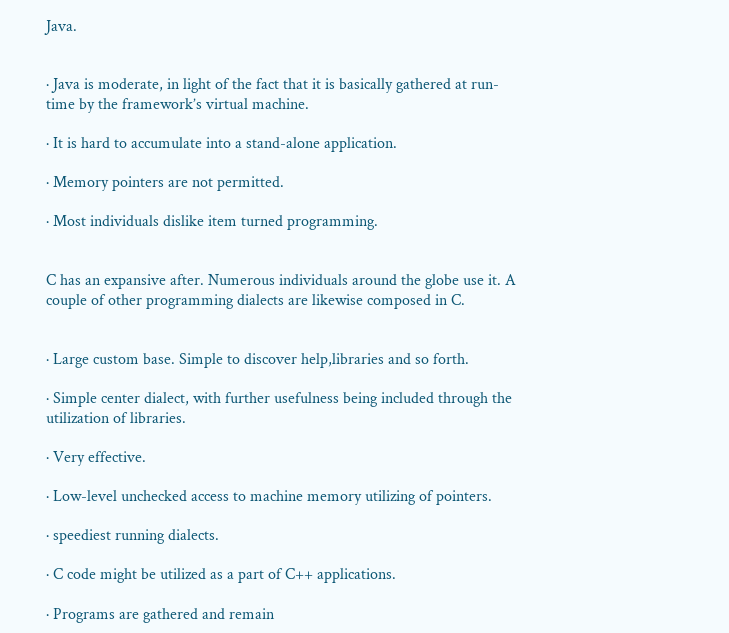Java.


· Java is moderate, in light of the fact that it is basically gathered at run-time by the framework’s virtual machine.

· It is hard to accumulate into a stand-alone application.

· Memory pointers are not permitted.

· Most individuals dislike item turned programming.


C has an expansive after. Numerous individuals around the globe use it. A couple of other programming dialects are likewise composed in C.


· Large custom base. Simple to discover help,libraries and so forth.

· Simple center dialect, with further usefulness being included through the utilization of libraries.

· Very effective.

· Low-level unchecked access to machine memory utilizing of pointers.

· speediest running dialects.

· C code might be utilized as a part of C++ applications.

· Programs are gathered and remain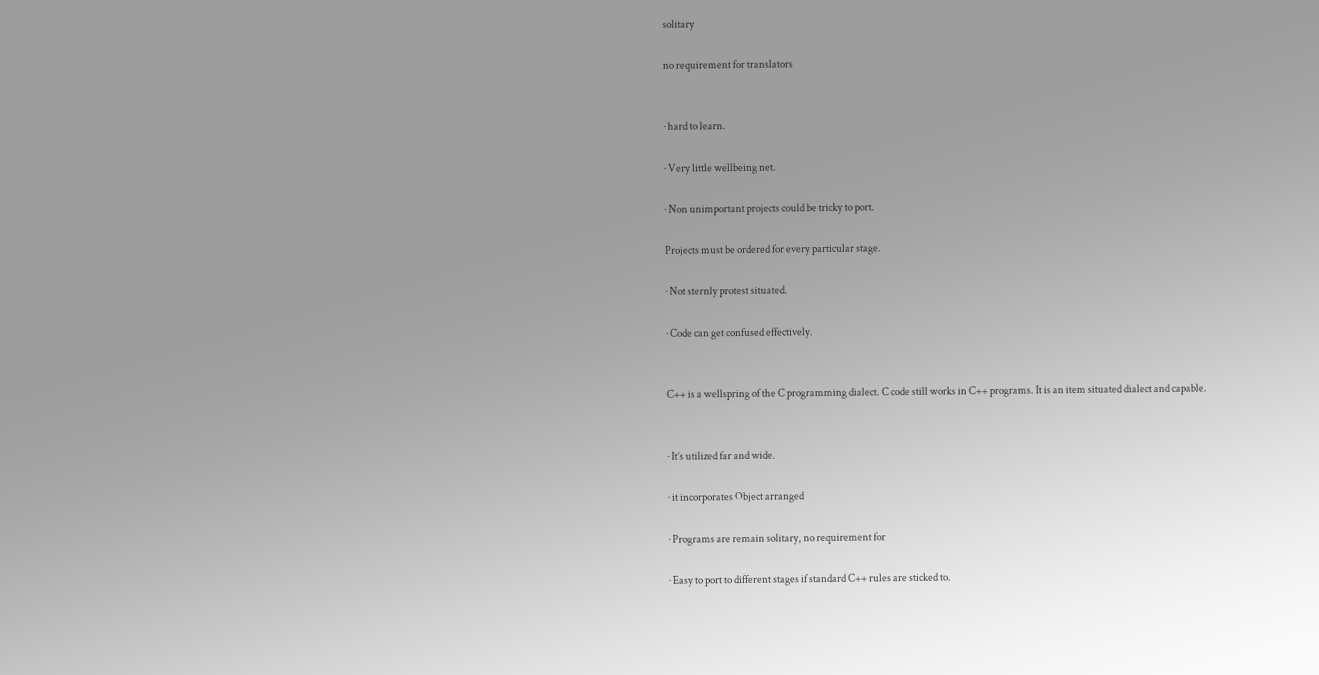solitary

no requirement for translators


· hard to learn.

· Very little wellbeing net.

· Non unimportant projects could be tricky to port.

Projects must be ordered for every particular stage.

· Not sternly protest situated.

· Code can get confused effectively.


C++ is a wellspring of the C programming dialect. C code still works in C++ programs. It is an item situated dialect and capable.


· It’s utilized far and wide.

· it incorporates Object arranged

· Programs are remain solitary, no requirement for

· Easy to port to different stages if standard C++ rules are sticked to.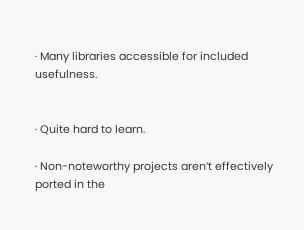· Many libraries accessible for included usefulness.


· Quite hard to learn.

· Non-noteworthy projects aren’t effectively ported in the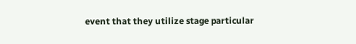event that they utilize stage particular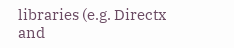libraries (e.g. Directx and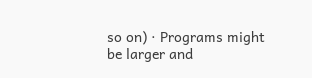so on) · Programs might be larger and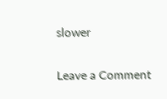slower

Leave a Comment